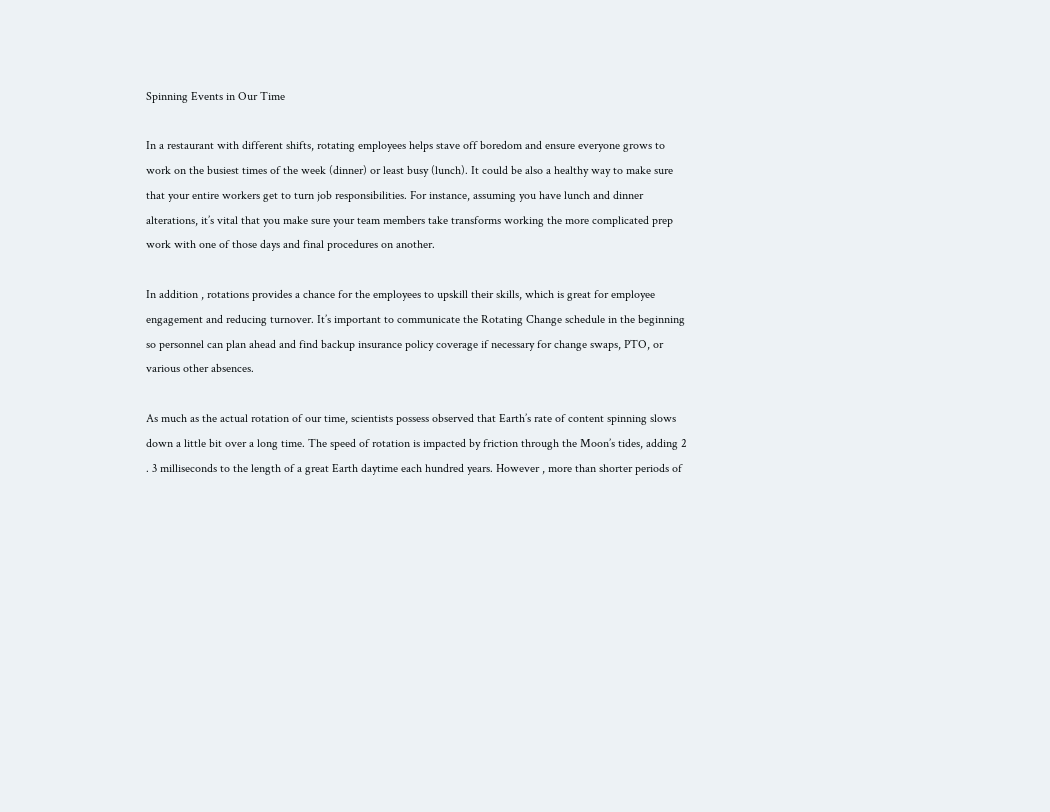Spinning Events in Our Time

In a restaurant with different shifts, rotating employees helps stave off boredom and ensure everyone grows to work on the busiest times of the week (dinner) or least busy (lunch). It could be also a healthy way to make sure that your entire workers get to turn job responsibilities. For instance, assuming you have lunch and dinner alterations, it’s vital that you make sure your team members take transforms working the more complicated prep work with one of those days and final procedures on another.

In addition , rotations provides a chance for the employees to upskill their skills, which is great for employee engagement and reducing turnover. It’s important to communicate the Rotating Change schedule in the beginning so personnel can plan ahead and find backup insurance policy coverage if necessary for change swaps, PTO, or various other absences.

As much as the actual rotation of our time, scientists possess observed that Earth’s rate of content spinning slows down a little bit over a long time. The speed of rotation is impacted by friction through the Moon’s tides, adding 2 . 3 milliseconds to the length of a great Earth daytime each hundred years. However , more than shorter periods of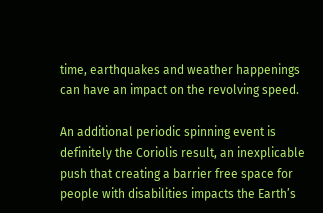time, earthquakes and weather happenings can have an impact on the revolving speed.

An additional periodic spinning event is definitely the Coriolis result, an inexplicable push that creating a barrier free space for people with disabilities impacts the Earth’s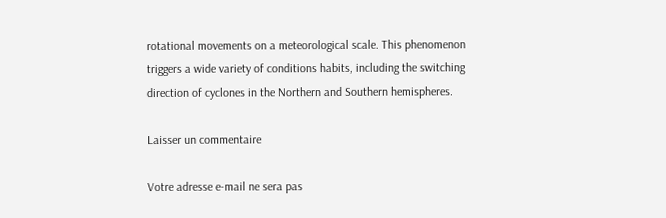rotational movements on a meteorological scale. This phenomenon triggers a wide variety of conditions habits, including the switching direction of cyclones in the Northern and Southern hemispheres.

Laisser un commentaire

Votre adresse e-mail ne sera pas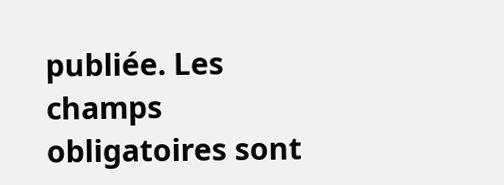publiée. Les champs obligatoires sont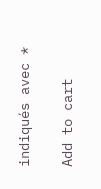indiqués avec *

Add to cart